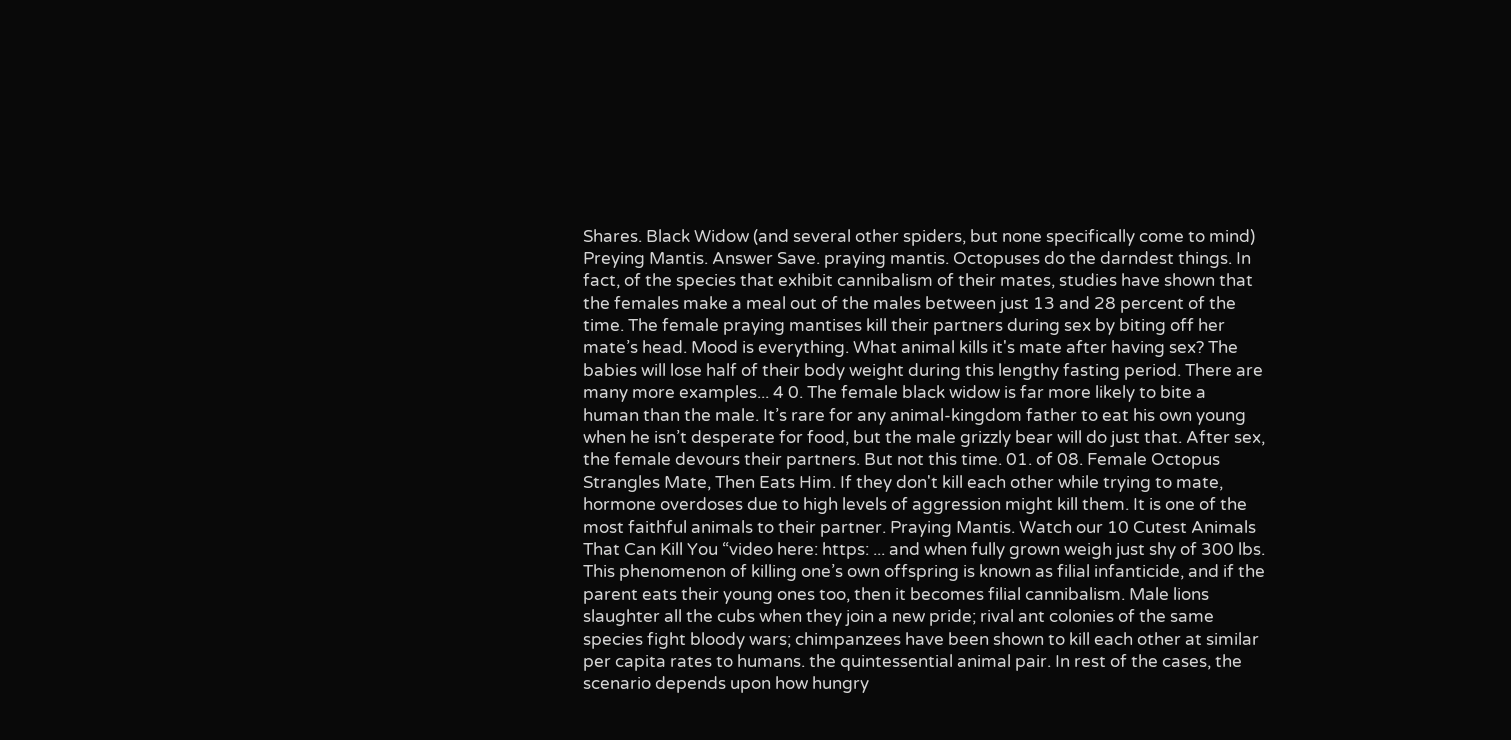Shares. Black Widow (and several other spiders, but none specifically come to mind) Preying Mantis. Answer Save. praying mantis. Octopuses do the darndest things. In fact, of the species that exhibit cannibalism of their mates, studies have shown that the females make a meal out of the males between just 13 and 28 percent of the time. The female praying mantises kill their partners during sex by biting off her mate’s head. Mood is everything. What animal kills it's mate after having sex? The babies will lose half of their body weight during this lengthy fasting period. There are many more examples... 4 0. The female black widow is far more likely to bite a human than the male. It’s rare for any animal-kingdom father to eat his own young when he isn’t desperate for food, but the male grizzly bear will do just that. After sex, the female devours their partners. But not this time. 01. of 08. Female Octopus Strangles Mate, Then Eats Him. If they don't kill each other while trying to mate, hormone overdoses due to high levels of aggression might kill them. It is one of the most faithful animals to their partner. Praying Mantis. Watch our 10 Cutest Animals That Can Kill You “video here: https: ... and when fully grown weigh just shy of 300 lbs. This phenomenon of killing one’s own offspring is known as filial infanticide, and if the parent eats their young ones too, then it becomes filial cannibalism. Male lions slaughter all the cubs when they join a new pride; rival ant colonies of the same species fight bloody wars; chimpanzees have been shown to kill each other at similar per capita rates to humans. the quintessential animal pair. In rest of the cases, the scenario depends upon how hungry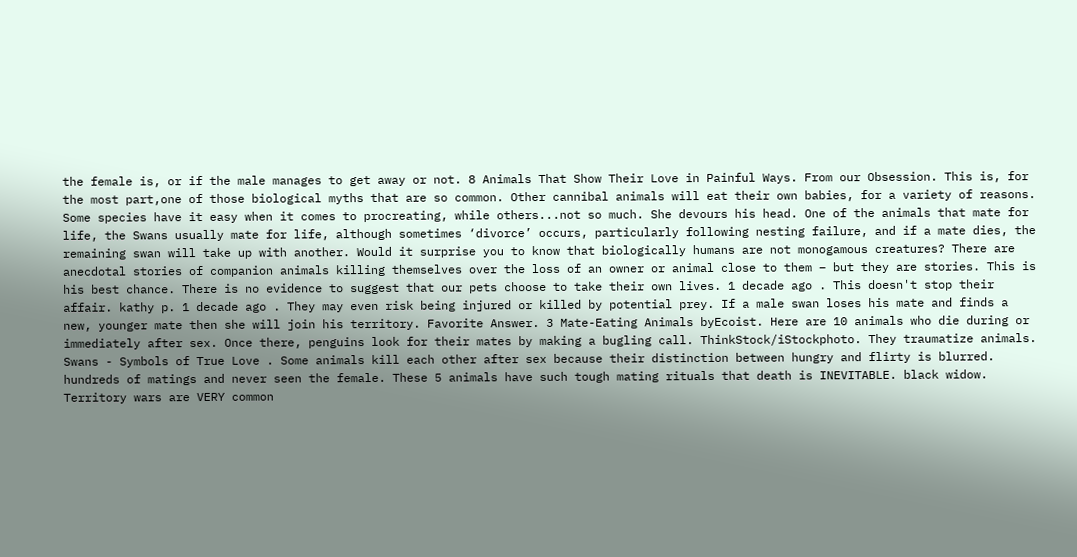the female is, or if the male manages to get away or not. 8 Animals That Show Their Love in Painful Ways. From our Obsession. This is, for the most part,one of those biological myths that are so common. Other cannibal animals will eat their own babies, for a variety of reasons. Some species have it easy when it comes to procreating, while others...not so much. She devours his head. One of the animals that mate for life, the Swans usually mate for life, although sometimes ‘divorce’ occurs, particularly following nesting failure, and if a mate dies, the remaining swan will take up with another. Would it surprise you to know that biologically humans are not monogamous creatures? There are anecdotal stories of companion animals killing themselves over the loss of an owner or animal close to them – but they are stories. This is his best chance. There is no evidence to suggest that our pets choose to take their own lives. 1 decade ago . This doesn't stop their affair. kathy p. 1 decade ago . They may even risk being injured or killed by potential prey. If a male swan loses his mate and finds a new, younger mate then she will join his territory. Favorite Answer. 3 Mate-Eating Animals byEcoist. Here are 10 animals who die during or immediately after sex. Once there, penguins look for their mates by making a bugling call. ThinkStock/iStockphoto. They traumatize animals. Swans - Symbols of True Love . Some animals kill each other after sex because their distinction between hungry and flirty is blurred. hundreds of matings and never seen the female. These 5 animals have such tough mating rituals that death is INEVITABLE. black widow. Territory wars are VERY common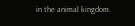in the animal kingdom.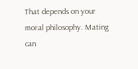That depends on your moral philosophy. Mating can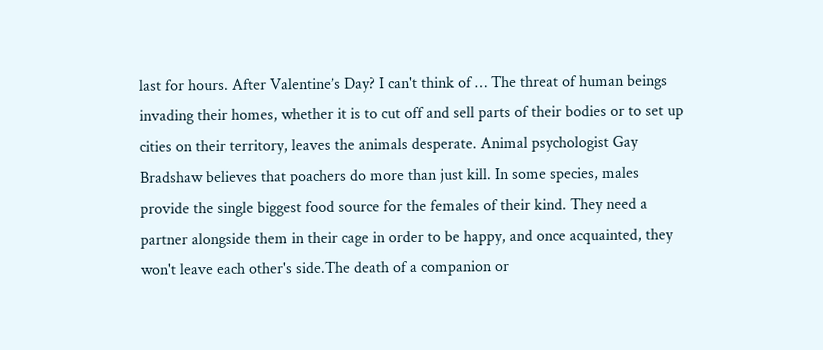last for hours. After Valentine’s Day? I can't think of … The threat of human beings invading their homes, whether it is to cut off and sell parts of their bodies or to set up cities on their territory, leaves the animals desperate. Animal psychologist Gay Bradshaw believes that poachers do more than just kill. In some species, males provide the single biggest food source for the females of their kind. They need a partner alongside them in their cage in order to be happy, and once acquainted, they won't leave each other's side.The death of a companion or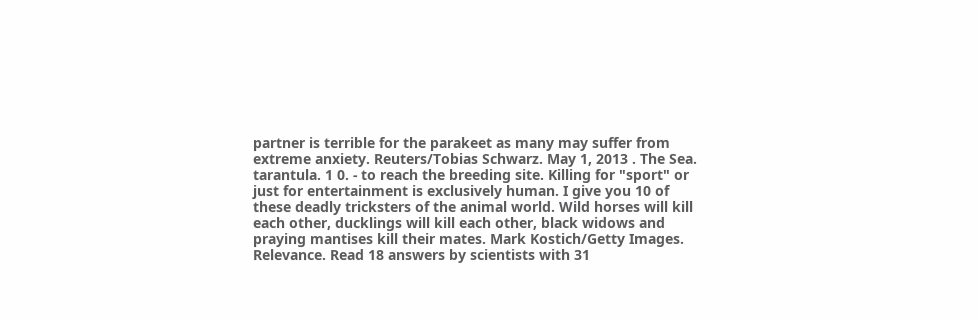partner is terrible for the parakeet as many may suffer from extreme anxiety. Reuters/Tobias Schwarz. May 1, 2013 . The Sea. tarantula. 1 0. - to reach the breeding site. Killing for "sport" or just for entertainment is exclusively human. I give you 10 of these deadly tricksters of the animal world. Wild horses will kill each other, ducklings will kill each other, black widows and praying mantises kill their mates. Mark Kostich/Getty Images. Relevance. Read 18 answers by scientists with 31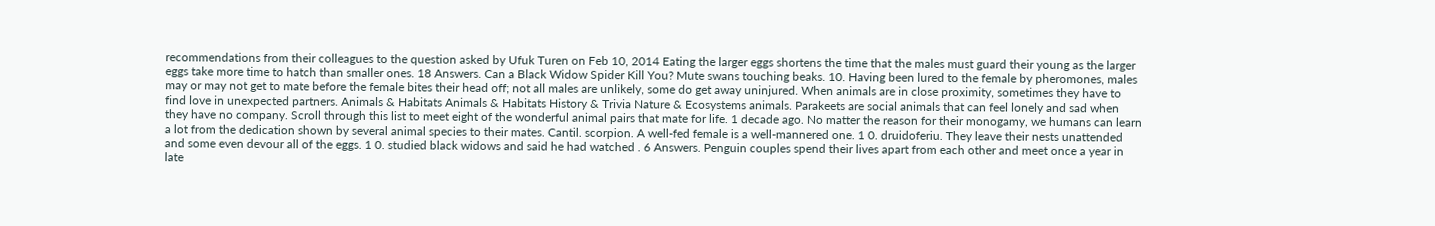recommendations from their colleagues to the question asked by Ufuk Turen on Feb 10, 2014 Eating the larger eggs shortens the time that the males must guard their young as the larger eggs take more time to hatch than smaller ones. 18 Answers. Can a Black Widow Spider Kill You? Mute swans touching beaks. 10. Having been lured to the female by pheromones, males may or may not get to mate before the female bites their head off; not all males are unlikely, some do get away uninjured. When animals are in close proximity, sometimes they have to find love in unexpected partners. Animals & Habitats Animals & Habitats History & Trivia Nature & Ecosystems animals. Parakeets are social animals that can feel lonely and sad when they have no company. Scroll through this list to meet eight of the wonderful animal pairs that mate for life. 1 decade ago. No matter the reason for their monogamy, we humans can learn a lot from the dedication shown by several animal species to their mates. Cantil. scorpion. A well-fed female is a well-mannered one. 1 0. druidoferiu. They leave their nests unattended and some even devour all of the eggs. 1 0. studied black widows and said he had watched . 6 Answers. Penguin couples spend their lives apart from each other and meet once a year in late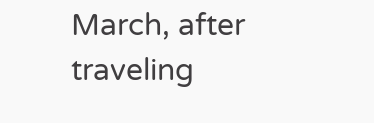March, after traveling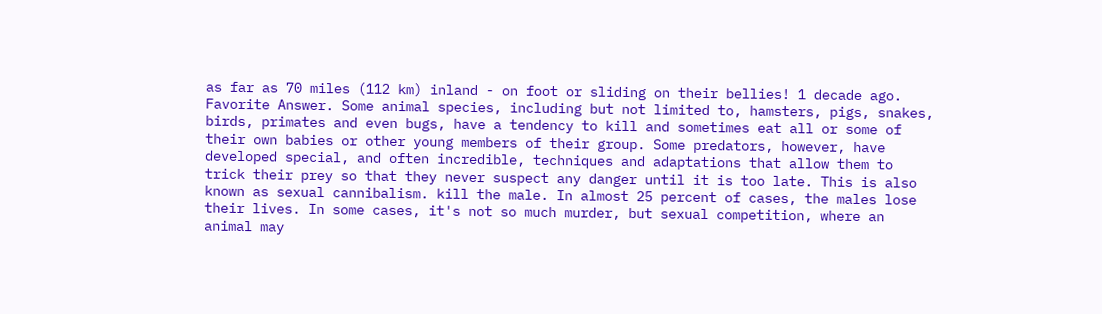as far as 70 miles (112 km) inland - on foot or sliding on their bellies! 1 decade ago. Favorite Answer. Some animal species, including but not limited to, hamsters, pigs, snakes, birds, primates and even bugs, have a tendency to kill and sometimes eat all or some of their own babies or other young members of their group. Some predators, however, have developed special, and often incredible, techniques and adaptations that allow them to trick their prey so that they never suspect any danger until it is too late. This is also known as sexual cannibalism. kill the male. In almost 25 percent of cases, the males lose their lives. In some cases, it's not so much murder, but sexual competition, where an animal may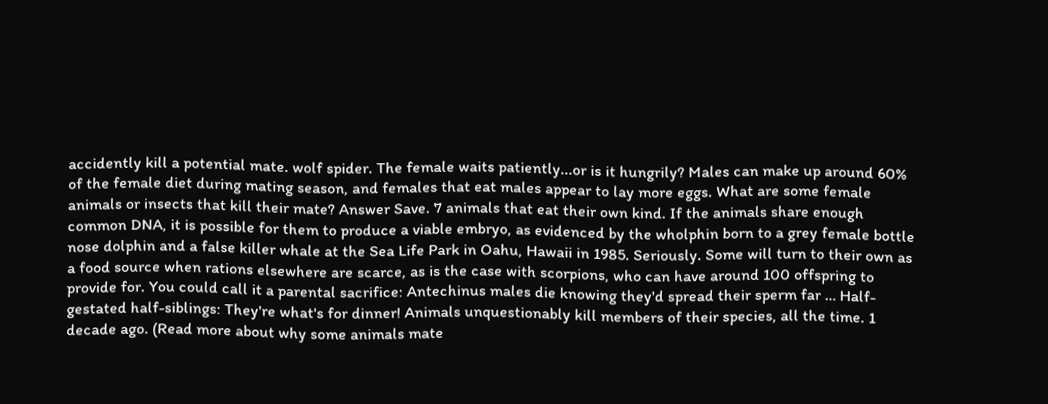accidently kill a potential mate. wolf spider. The female waits patiently...or is it hungrily? Males can make up around 60% of the female diet during mating season, and females that eat males appear to lay more eggs. What are some female animals or insects that kill their mate? Answer Save. 7 animals that eat their own kind. If the animals share enough common DNA, it is possible for them to produce a viable embryo, as evidenced by the wholphin born to a grey female bottle nose dolphin and a false killer whale at the Sea Life Park in Oahu, Hawaii in 1985. Seriously. Some will turn to their own as a food source when rations elsewhere are scarce, as is the case with scorpions, who can have around 100 offspring to provide for. You could call it a parental sacrifice: Antechinus males die knowing they'd spread their sperm far … Half-gestated half-siblings: They're what's for dinner! Animals unquestionably kill members of their species, all the time. 1 decade ago. (Read more about why some animals mate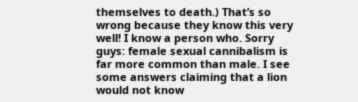themselves to death.) That’s so wrong because they know this very well! I know a person who. Sorry guys: female sexual cannibalism is far more common than male. I see some answers claiming that a lion would not know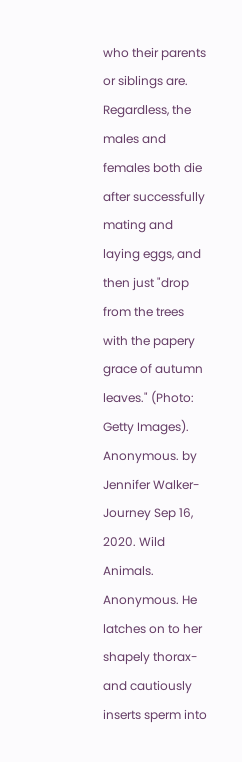who their parents or siblings are. Regardless, the males and females both die after successfully mating and laying eggs, and then just "drop from the trees with the papery grace of autumn leaves." (Photo: Getty Images). Anonymous. by Jennifer Walker-Journey Sep 16, 2020. Wild Animals. Anonymous. He latches on to her shapely thorax-and cautiously inserts sperm into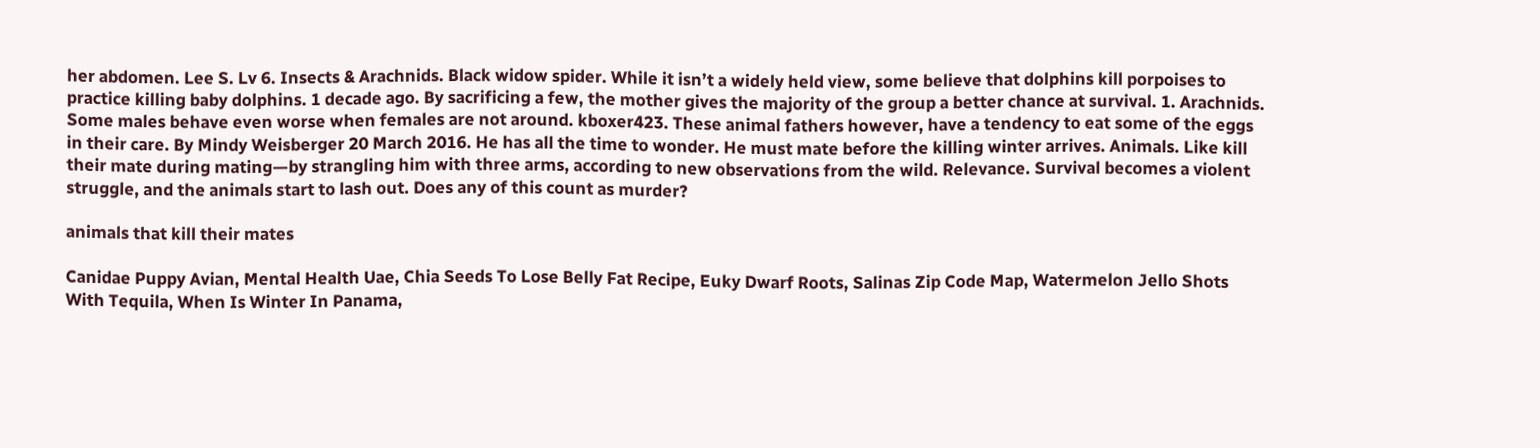her abdomen. Lee S. Lv 6. Insects & Arachnids. Black widow spider. While it isn’t a widely held view, some believe that dolphins kill porpoises to practice killing baby dolphins. 1 decade ago. By sacrificing a few, the mother gives the majority of the group a better chance at survival. 1. Arachnids. Some males behave even worse when females are not around. kboxer423. These animal fathers however, have a tendency to eat some of the eggs in their care. By Mindy Weisberger 20 March 2016. He has all the time to wonder. He must mate before the killing winter arrives. Animals. Like kill their mate during mating—by strangling him with three arms, according to new observations from the wild. Relevance. Survival becomes a violent struggle, and the animals start to lash out. Does any of this count as murder?

animals that kill their mates

Canidae Puppy Avian, Mental Health Uae, Chia Seeds To Lose Belly Fat Recipe, Euky Dwarf Roots, Salinas Zip Code Map, Watermelon Jello Shots With Tequila, When Is Winter In Panama,